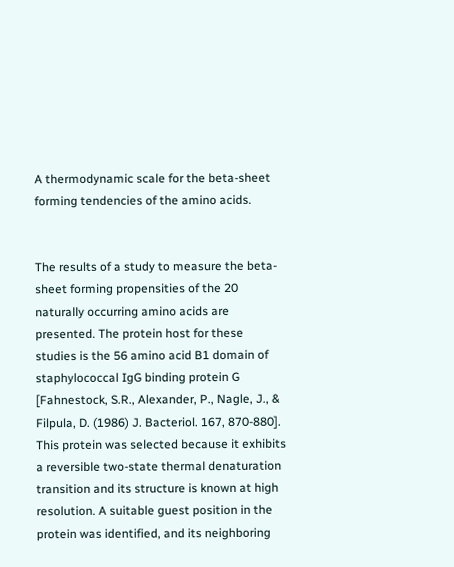A thermodynamic scale for the beta-sheet forming tendencies of the amino acids.


The results of a study to measure the beta-sheet forming propensities of the 20 naturally occurring amino acids are presented. The protein host for these studies is the 56 amino acid B1 domain of staphylococcal IgG binding protein G [Fahnestock, S.R., Alexander, P., Nagle, J., & Filpula, D. (1986) J. Bacteriol. 167, 870-880]. This protein was selected because it exhibits a reversible two-state thermal denaturation transition and its structure is known at high resolution. A suitable guest position in the protein was identified, and its neighboring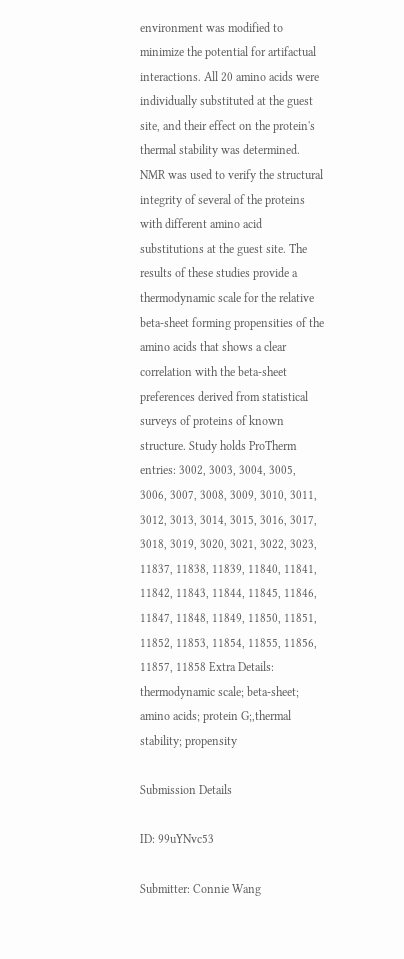environment was modified to minimize the potential for artifactual interactions. All 20 amino acids were individually substituted at the guest site, and their effect on the protein's thermal stability was determined. NMR was used to verify the structural integrity of several of the proteins with different amino acid substitutions at the guest site. The results of these studies provide a thermodynamic scale for the relative beta-sheet forming propensities of the amino acids that shows a clear correlation with the beta-sheet preferences derived from statistical surveys of proteins of known structure. Study holds ProTherm entries: 3002, 3003, 3004, 3005, 3006, 3007, 3008, 3009, 3010, 3011, 3012, 3013, 3014, 3015, 3016, 3017, 3018, 3019, 3020, 3021, 3022, 3023, 11837, 11838, 11839, 11840, 11841, 11842, 11843, 11844, 11845, 11846, 11847, 11848, 11849, 11850, 11851, 11852, 11853, 11854, 11855, 11856, 11857, 11858 Extra Details: thermodynamic scale; beta-sheet; amino acids; protein G;,thermal stability; propensity

Submission Details

ID: 99uYNvc53

Submitter: Connie Wang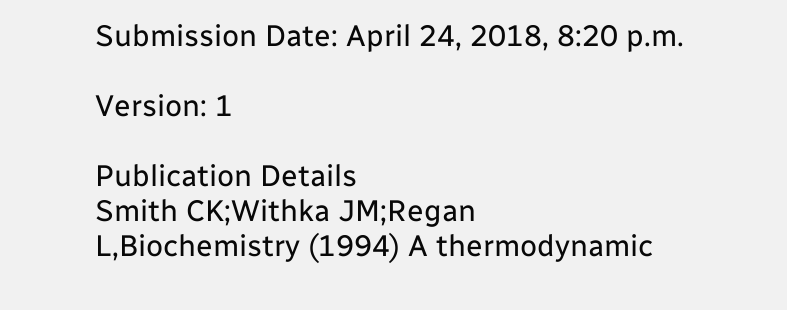Submission Date: April 24, 2018, 8:20 p.m.

Version: 1

Publication Details
Smith CK;Withka JM;Regan L,Biochemistry (1994) A thermodynamic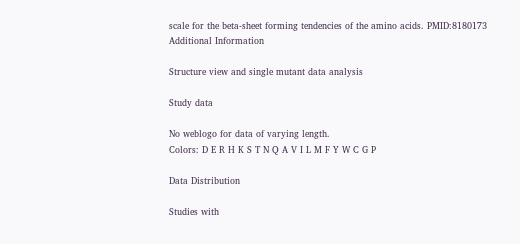scale for the beta-sheet forming tendencies of the amino acids. PMID:8180173
Additional Information

Structure view and single mutant data analysis

Study data

No weblogo for data of varying length.
Colors: D E R H K S T N Q A V I L M F Y W C G P

Data Distribution

Studies with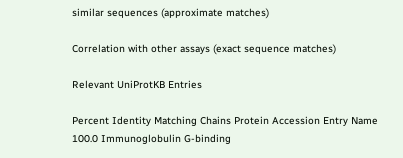similar sequences (approximate matches)

Correlation with other assays (exact sequence matches)

Relevant UniProtKB Entries

Percent Identity Matching Chains Protein Accession Entry Name
100.0 Immunoglobulin G-binding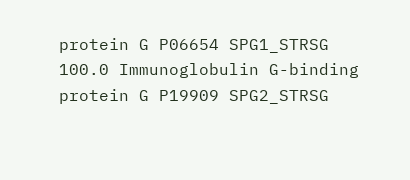protein G P06654 SPG1_STRSG
100.0 Immunoglobulin G-binding protein G P19909 SPG2_STRSG